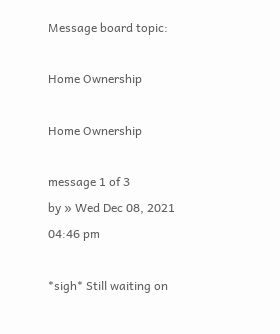Message board topic:

Home Ownership

Home Ownership

message 1 of 3
by » Wed Dec 08, 2021 04:46 pm

*sigh* Still waiting on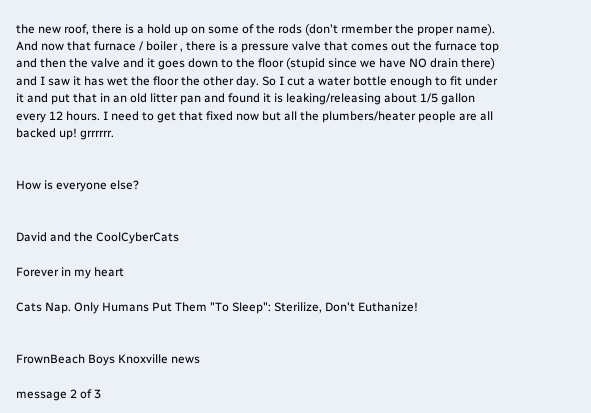the new roof, there is a hold up on some of the rods (don't rmember the proper name). And now that furnace / boiler , there is a pressure valve that comes out the furnace top and then the valve and it goes down to the floor (stupid since we have NO drain there) and I saw it has wet the floor the other day. So I cut a water bottle enough to fit under it and put that in an old litter pan and found it is leaking/releasing about 1/5 gallon every 12 hours. I need to get that fixed now but all the plumbers/heater people are all backed up! grrrrrr.


How is everyone else?


David and the CoolCyberCats

Forever in my heart

Cats Nap. Only Humans Put Them "To Sleep": Sterilize, Don't Euthanize!


FrownBeach Boys Knoxville news

message 2 of 3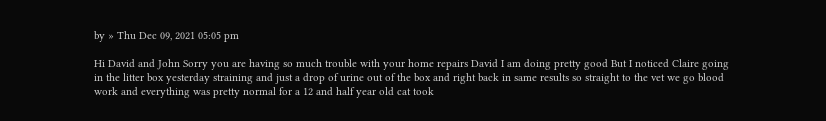by » Thu Dec 09, 2021 05:05 pm

Hi David and John Sorry you are having so much trouble with your home repairs David I am doing pretty good But I noticed Claire going in the litter box yesterday straining and just a drop of urine out of the box and right back in same results so straight to the vet we go blood work and everything was pretty normal for a 12 and half year old cat took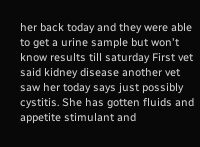her back today and they were able to get a urine sample but won't know results till saturday First vet said kidney disease another vet saw her today says just possibly cystitis. She has gotten fluids and appetite stimulant and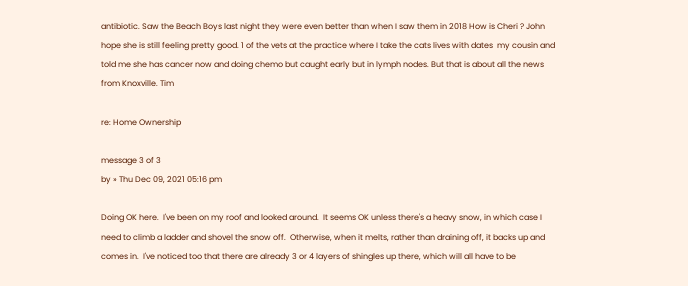antibiotic. Saw the Beach Boys last night they were even better than when I saw them in 2018 How is Cheri ? John hope she is still feeling pretty good. 1 of the vets at the practice where I take the cats lives with dates  my cousin and told me she has cancer now and doing chemo but caught early but in lymph nodes. But that is about all the news from Knoxville. Tim

re: Home Ownership

message 3 of 3
by » Thu Dec 09, 2021 05:16 pm

Doing OK here.  I've been on my roof and looked around.  It seems OK unless there's a heavy snow, in which case I need to climb a ladder and shovel the snow off.  Otherwise, when it melts, rather than draining off, it backs up and comes in.  I've noticed too that there are already 3 or 4 layers of shingles up there, which will all have to be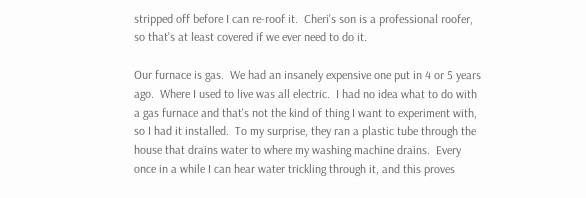stripped off before I can re-roof it.  Cheri's son is a professional roofer, so that's at least covered if we ever need to do it.

Our furnace is gas.  We had an insanely expensive one put in 4 or 5 years ago.  Where I used to live was all electric.  I had no idea what to do with a gas furnace and that's not the kind of thing I want to experiment with, so I had it installed.  To my surprise, they ran a plastic tube through the house that drains water to where my washing machine drains.  Every once in a while I can hear water trickling through it, and this proves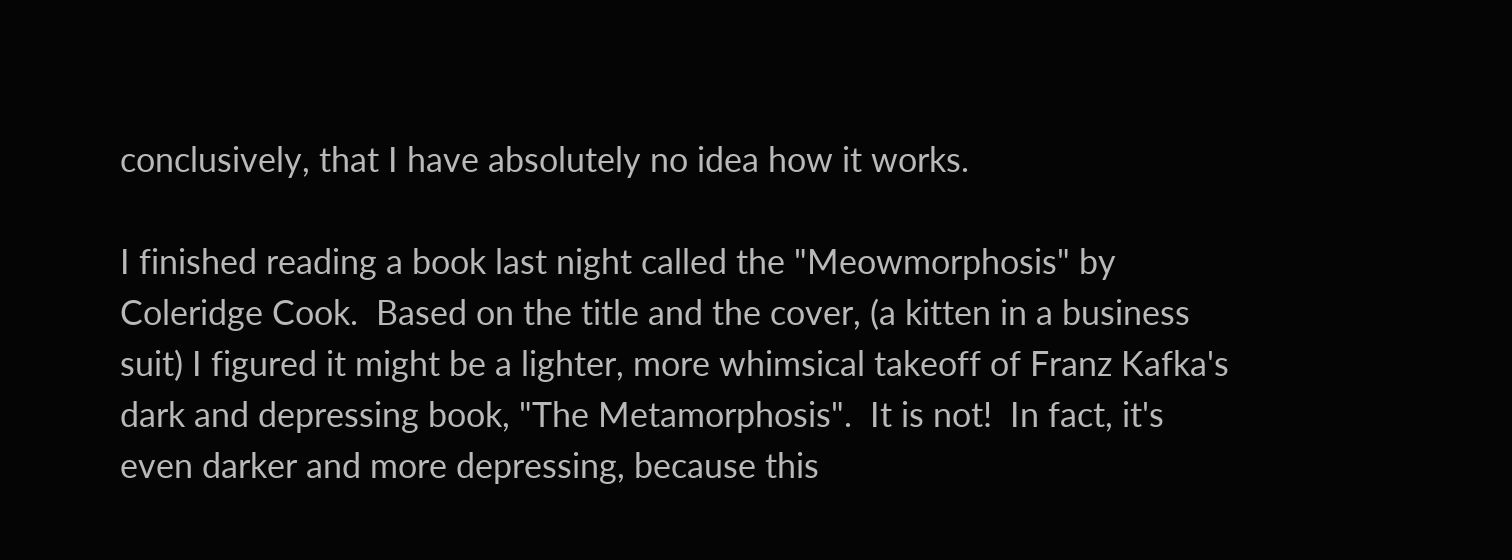conclusively, that I have absolutely no idea how it works.

I finished reading a book last night called the "Meowmorphosis" by Coleridge Cook.  Based on the title and the cover, (a kitten in a business suit) I figured it might be a lighter, more whimsical takeoff of Franz Kafka's dark and depressing book, "The Metamorphosis".  It is not!  In fact, it's even darker and more depressing, because this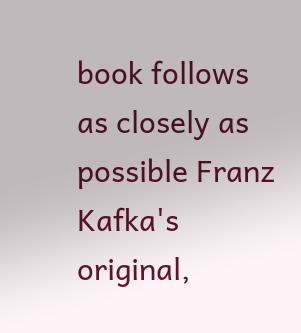book follows as closely as possible Franz Kafka's original,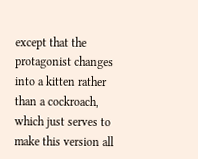except that the protagonist changes into a kitten rather than a cockroach, which just serves to make this version all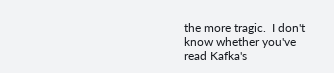the more tragic.  I don't know whether you've read Kafka's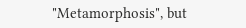"Metamorphosis", but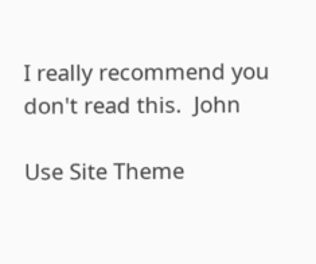I really recommend you don't read this.  John

Use Site Theme